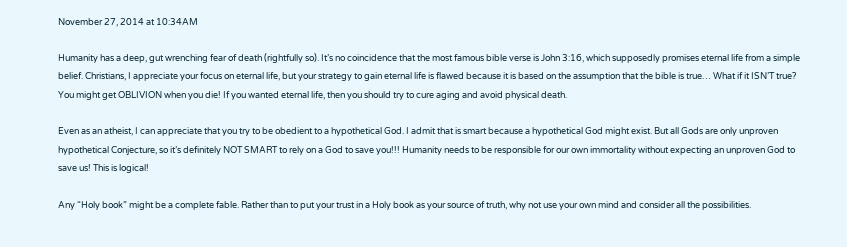November 27, 2014 at 10:34AM

Humanity has a deep, gut wrenching fear of death (rightfully so). It’s no coincidence that the most famous bible verse is John 3:16, which supposedly promises eternal life from a simple belief. Christians, I appreciate your focus on eternal life, but your strategy to gain eternal life is flawed because it is based on the assumption that the bible is true… What if it ISN’T true? You might get OBLIVION when you die! If you wanted eternal life, then you should try to cure aging and avoid physical death.

Even as an atheist, I can appreciate that you try to be obedient to a hypothetical God. I admit that is smart because a hypothetical God might exist. But all Gods are only unproven hypothetical Conjecture, so it’s definitely NOT SMART to rely on a God to save you!!! Humanity needs to be responsible for our own immortality without expecting an unproven God to save us! This is logical!

Any “Holy book” might be a complete fable. Rather than to put your trust in a Holy book as your source of truth, why not use your own mind and consider all the possibilities.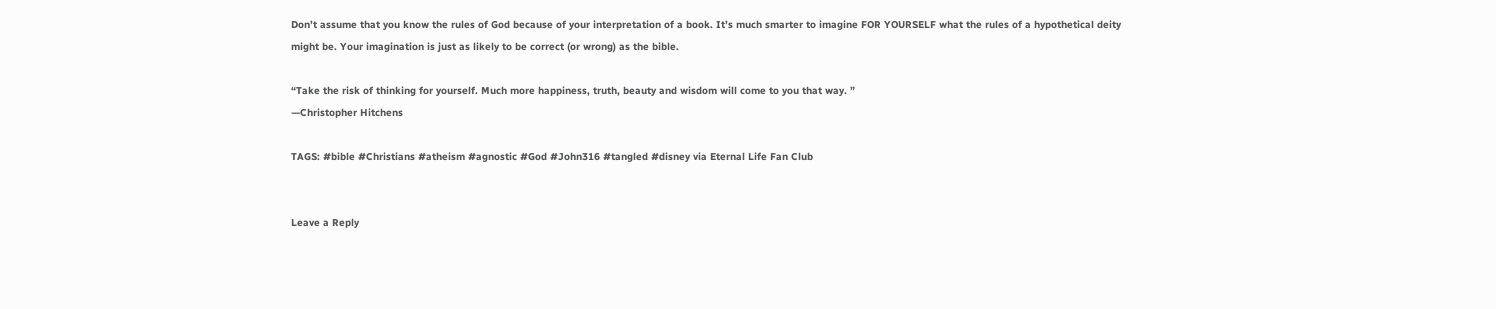Don’t assume that you know the rules of God because of your interpretation of a book. It’s much smarter to imagine FOR YOURSELF what the rules of a hypothetical deity might be. Your imagination is just as likely to be correct (or wrong) as the bible.

“Take the risk of thinking for yourself. Much more happiness, truth, beauty and wisdom will come to you that way. ”
—Christopher Hitchens

TAGS: #bible #Christians #atheism #agnostic #God #John316 #tangled #disney via Eternal Life Fan Club


Leave a Reply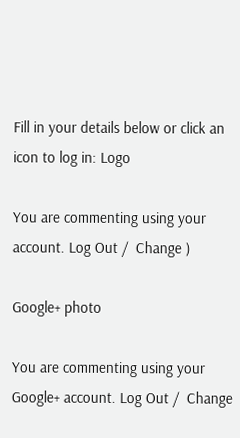Fill in your details below or click an icon to log in: Logo

You are commenting using your account. Log Out /  Change )

Google+ photo

You are commenting using your Google+ account. Log Out /  Change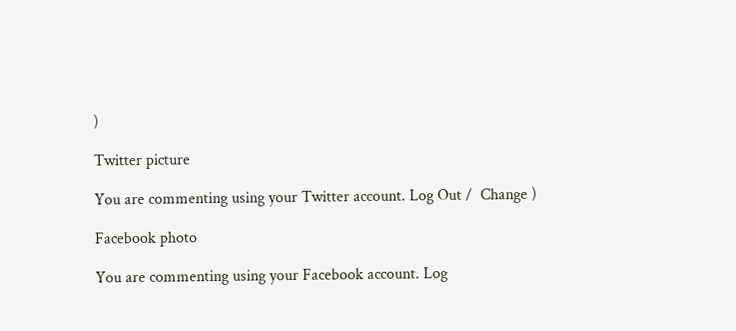)

Twitter picture

You are commenting using your Twitter account. Log Out /  Change )

Facebook photo

You are commenting using your Facebook account. Log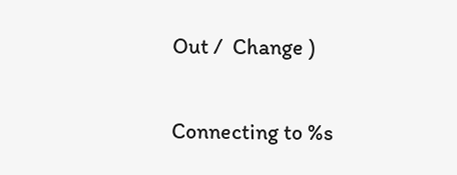Out /  Change )


Connecting to %s